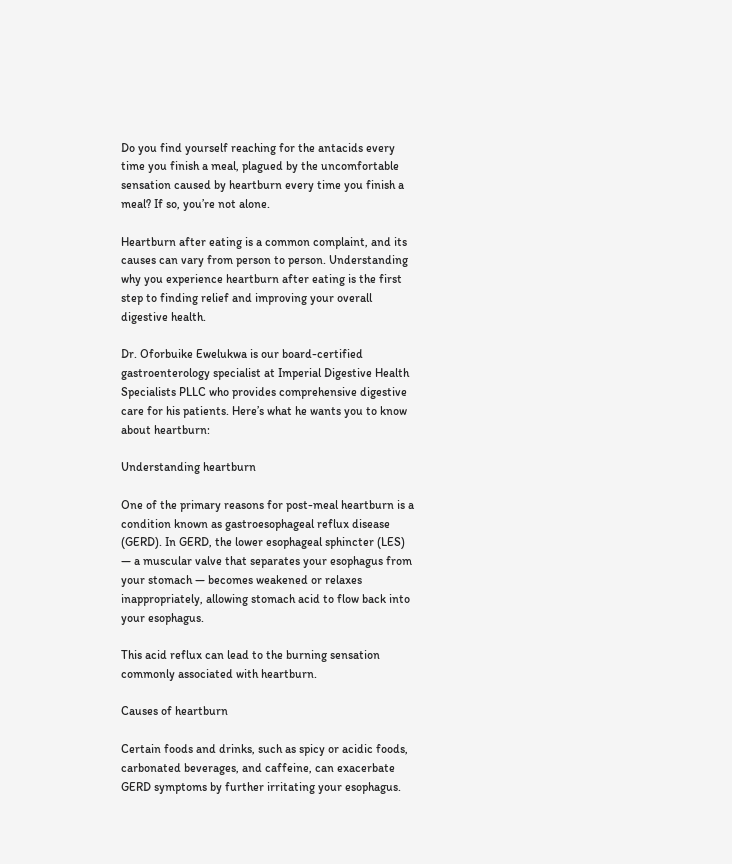Do you find yourself reaching for the antacids every time you finish a meal, plagued by the uncomfortable sensation caused by heartburn every time you finish a meal? If so, you’re not alone.

Heartburn after eating is a common complaint, and its causes can vary from person to person. Understanding why you experience heartburn after eating is the first step to finding relief and improving your overall digestive health.

Dr. Oforbuike Ewelukwa is our board-certified gastroenterology specialist at Imperial Digestive Health Specialists PLLC who provides comprehensive digestive care for his patients. Here’s what he wants you to know about heartburn:

Understanding heartburn

One of the primary reasons for post-meal heartburn is a condition known as gastroesophageal reflux disease (GERD). In GERD, the lower esophageal sphincter (LES) — a muscular valve that separates your esophagus from your stomach — becomes weakened or relaxes inappropriately, allowing stomach acid to flow back into your esophagus.

This acid reflux can lead to the burning sensation commonly associated with heartburn.

Causes of heartburn

Certain foods and drinks, such as spicy or acidic foods, carbonated beverages, and caffeine, can exacerbate GERD symptoms by further irritating your esophagus.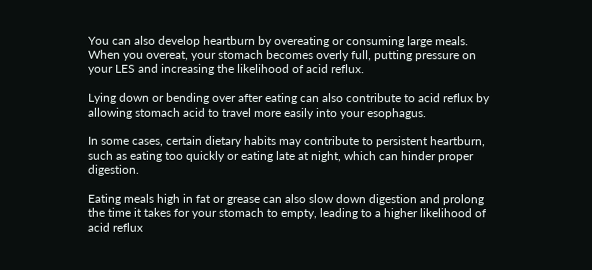You can also develop heartburn by overeating or consuming large meals. When you overeat, your stomach becomes overly full, putting pressure on your LES and increasing the likelihood of acid reflux.

Lying down or bending over after eating can also contribute to acid reflux by allowing stomach acid to travel more easily into your esophagus.

In some cases, certain dietary habits may contribute to persistent heartburn, such as eating too quickly or eating late at night, which can hinder proper digestion.

Eating meals high in fat or grease can also slow down digestion and prolong the time it takes for your stomach to empty, leading to a higher likelihood of acid reflux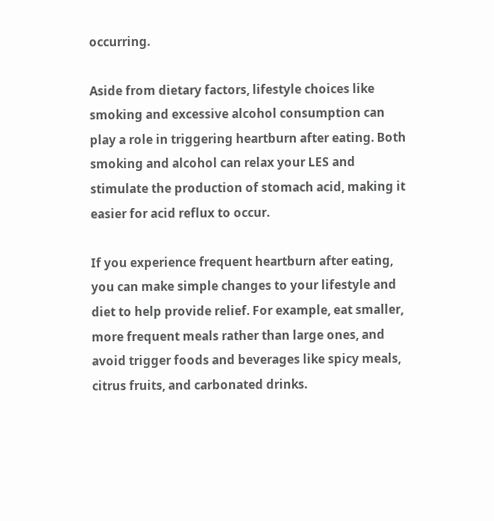occurring.

Aside from dietary factors, lifestyle choices like smoking and excessive alcohol consumption can play a role in triggering heartburn after eating. Both smoking and alcohol can relax your LES and stimulate the production of stomach acid, making it easier for acid reflux to occur.

If you experience frequent heartburn after eating, you can make simple changes to your lifestyle and diet to help provide relief. For example, eat smaller, more frequent meals rather than large ones, and avoid trigger foods and beverages like spicy meals, citrus fruits, and carbonated drinks.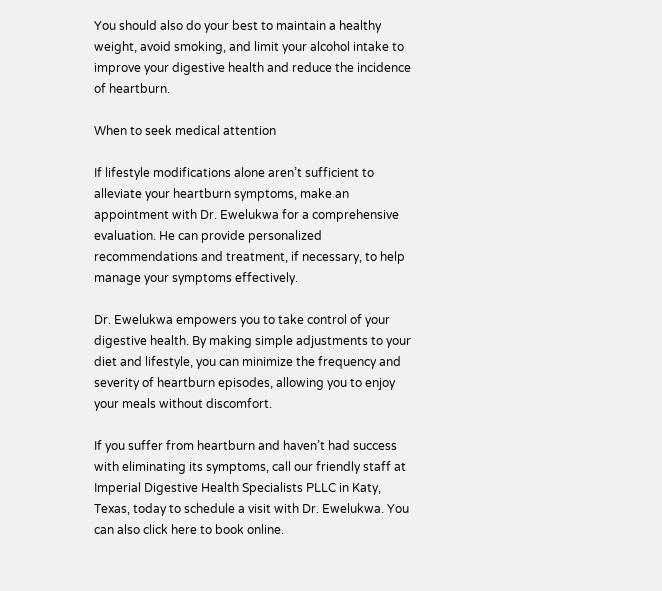You should also do your best to maintain a healthy weight, avoid smoking, and limit your alcohol intake to improve your digestive health and reduce the incidence of heartburn.

When to seek medical attention

If lifestyle modifications alone aren’t sufficient to alleviate your heartburn symptoms, make an appointment with Dr. Ewelukwa for a comprehensive evaluation. He can provide personalized recommendations and treatment, if necessary, to help manage your symptoms effectively.

Dr. Ewelukwa empowers you to take control of your digestive health. By making simple adjustments to your diet and lifestyle, you can minimize the frequency and severity of heartburn episodes, allowing you to enjoy your meals without discomfort.

If you suffer from heartburn and haven’t had success with eliminating its symptoms, call our friendly staff at Imperial Digestive Health Specialists PLLC in Katy, Texas, today to schedule a visit with Dr. Ewelukwa. You can also click here to book online.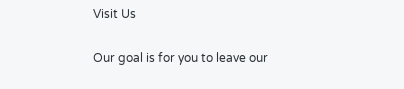Visit Us

Our goal is for you to leave our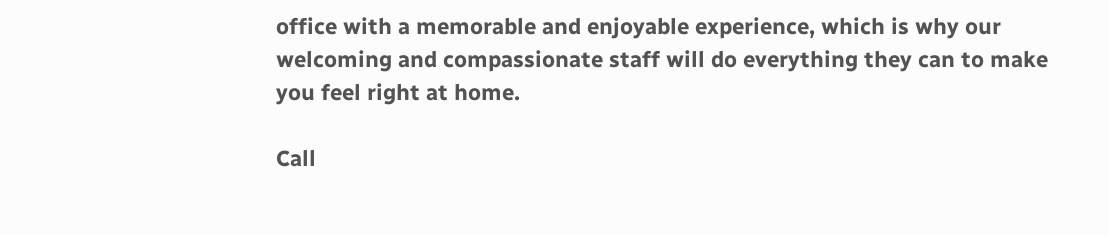office with a memorable and enjoyable experience, which is why our welcoming and compassionate staff will do everything they can to make you feel right at home.

Call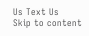Us Text Us
Skip to content